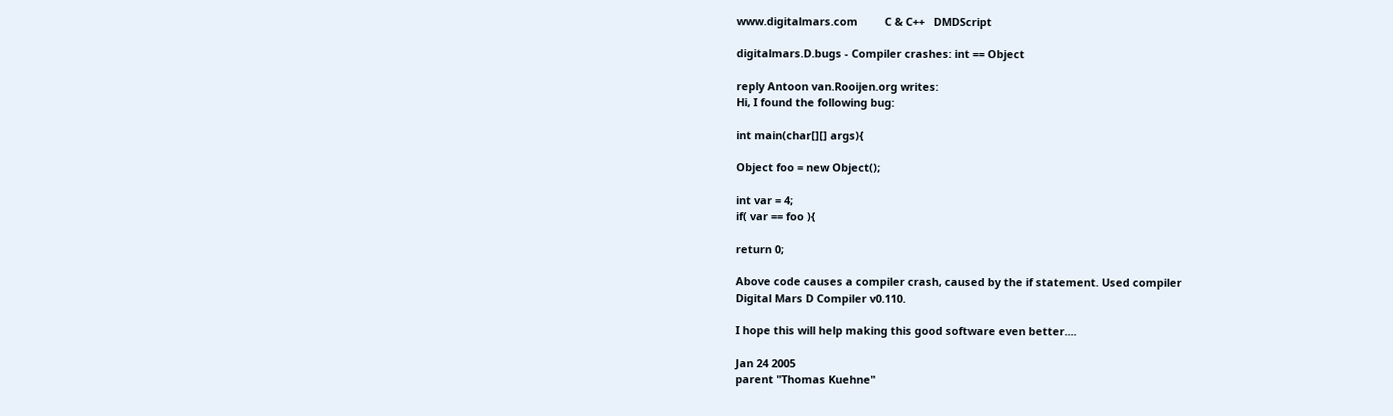www.digitalmars.com         C & C++   DMDScript

digitalmars.D.bugs - Compiler crashes: int == Object

reply Antoon van.Rooijen.org writes:
Hi, I found the following bug:

int main(char[][] args){

Object foo = new Object();

int var = 4;
if( var == foo ){

return 0;

Above code causes a compiler crash, caused by the if statement. Used compiler
Digital Mars D Compiler v0.110.

I hope this will help making this good software even better....

Jan 24 2005
parent "Thomas Kuehne"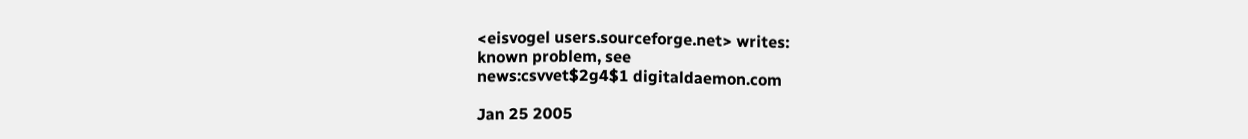<eisvogel users.sourceforge.net> writes:
known problem, see
news:csvvet$2g4$1 digitaldaemon.com

Jan 25 2005